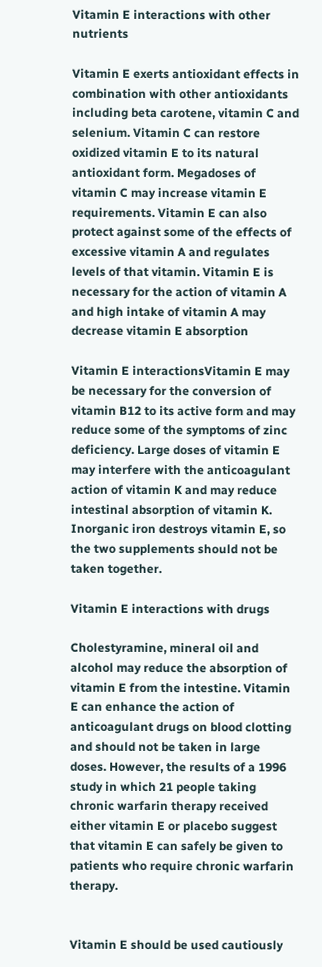Vitamin E interactions with other nutrients

Vitamin E exerts antioxidant effects in combination with other antioxidants including beta carotene, vitamin C and selenium. Vitamin C can restore oxidized vitamin E to its natural antioxidant form. Megadoses of vitamin C may increase vitamin E requirements. Vitamin E can also protect against some of the effects of excessive vitamin A and regulates levels of that vitamin. Vitamin E is necessary for the action of vitamin A and high intake of vitamin A may decrease vitamin E absorption

Vitamin E interactionsVitamin E may be necessary for the conversion of vitamin B12 to its active form and may reduce some of the symptoms of zinc deficiency. Large doses of vitamin E may interfere with the anticoagulant action of vitamin K and may reduce intestinal absorption of vitamin K. Inorganic iron destroys vitamin E, so the two supplements should not be taken together.

Vitamin E interactions with drugs

Cholestyramine, mineral oil and alcohol may reduce the absorption of vitamin E from the intestine. Vitamin E can enhance the action of anticoagulant drugs on blood clotting and should not be taken in large doses. However, the results of a 1996 study in which 21 people taking chronic warfarin therapy received either vitamin E or placebo suggest that vitamin E can safely be given to patients who require chronic warfarin therapy.


Vitamin E should be used cautiously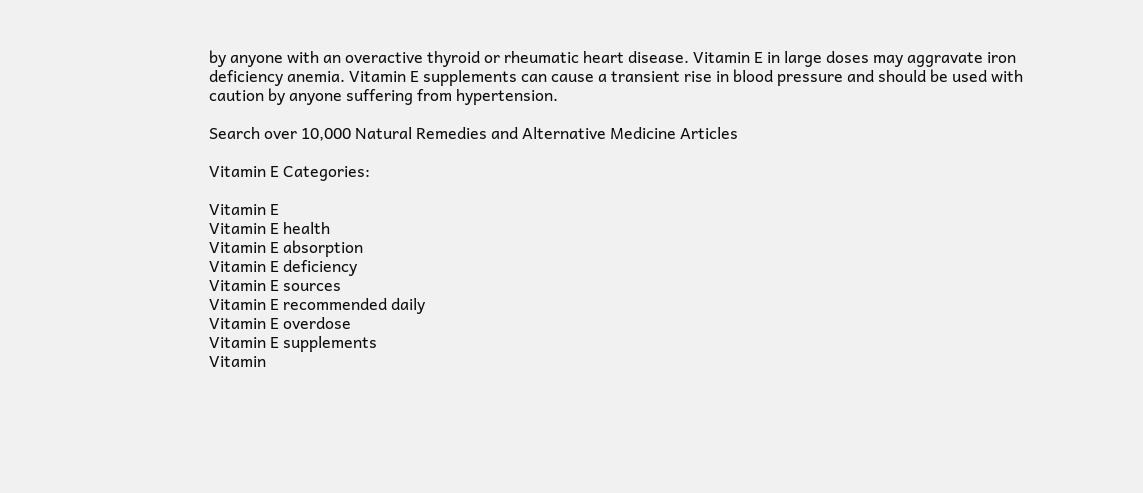by anyone with an overactive thyroid or rheumatic heart disease. Vitamin E in large doses may aggravate iron deficiency anemia. Vitamin E supplements can cause a transient rise in blood pressure and should be used with caution by anyone suffering from hypertension.

Search over 10,000 Natural Remedies and Alternative Medicine Articles

Vitamin E Categories:

Vitamin E
Vitamin E health
Vitamin E absorption
Vitamin E deficiency
Vitamin E sources
Vitamin E recommended daily
Vitamin E overdose
Vitamin E supplements
Vitamin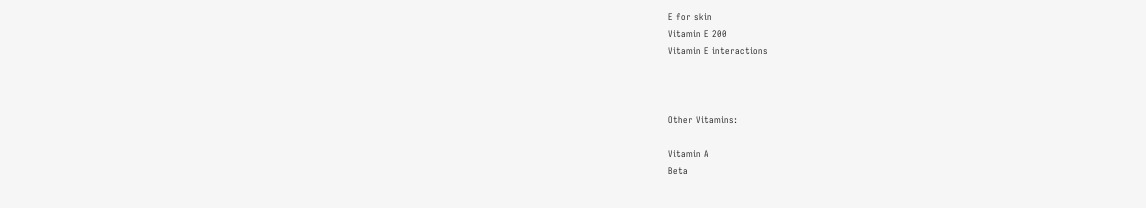E for skin
Vitamin E 200
Vitamin E interactions



Other Vitamins:

Vitamin A
Beta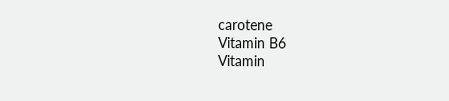carotene
Vitamin B6
Vitamin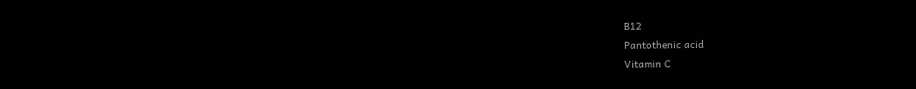B12
Pantothenic acid
Vitamin C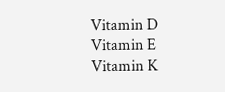Vitamin D
Vitamin E
Vitamin K